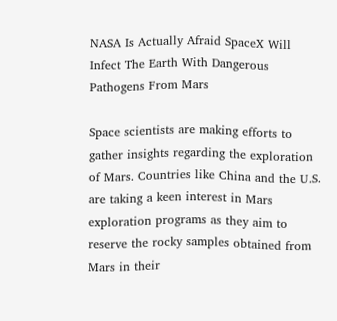NASA Is Actually Afraid SpaceX Will Infect The Earth With Dangerous Pathogens From Mars

Space scientists are making efforts to gather insights regarding the exploration of Mars. Countries like China and the U.S. are taking a keen interest in Mars exploration programs as they aim to reserve the rocky samples obtained from Mars in their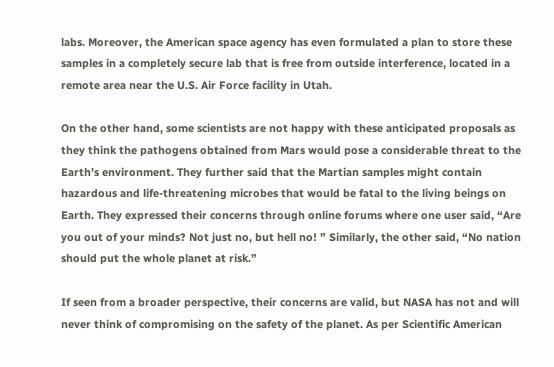labs. Moreover, the American space agency has even formulated a plan to store these samples in a completely secure lab that is free from outside interference, located in a remote area near the U.S. Air Force facility in Utah.

On the other hand, some scientists are not happy with these anticipated proposals as they think the pathogens obtained from Mars would pose a considerable threat to the Earth’s environment. They further said that the Martian samples might contain hazardous and life-threatening microbes that would be fatal to the living beings on Earth. They expressed their concerns through online forums where one user said, “Are you out of your minds? Not just no, but hell no! ” Similarly, the other said, “No nation should put the whole planet at risk.”

If seen from a broader perspective, their concerns are valid, but NASA has not and will never think of compromising on the safety of the planet. As per Scientific American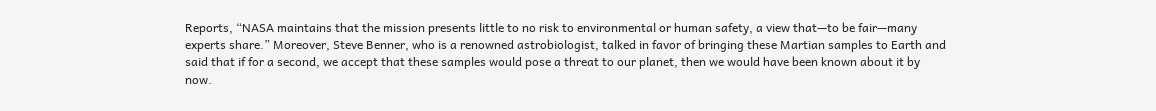Reports, “NASA maintains that the mission presents little to no risk to environmental or human safety, a view that—to be fair—many experts share.” Moreover, Steve Benner, who is a renowned astrobiologist, talked in favor of bringing these Martian samples to Earth and said that if for a second, we accept that these samples would pose a threat to our planet, then we would have been known about it by now.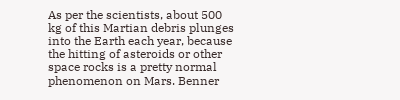As per the scientists, about 500 kg of this Martian debris plunges into the Earth each year, because the hitting of asteroids or other space rocks is a pretty normal phenomenon on Mars. Benner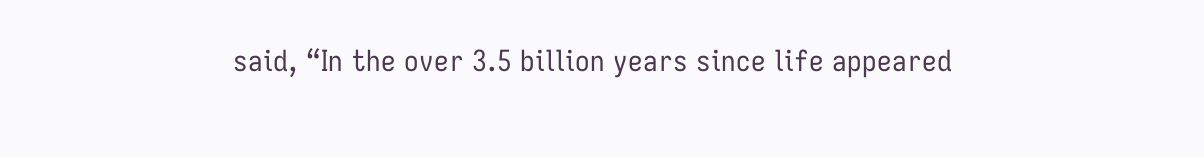said, “In the over 3.5 billion years since life appeared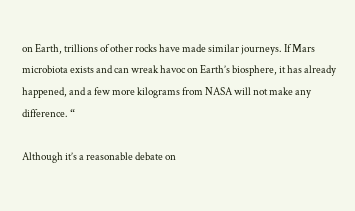on Earth, trillions of other rocks have made similar journeys. If Mars microbiota exists and can wreak havoc on Earth’s biosphere, it has already happened, and a few more kilograms from NASA will not make any difference. “

Although it’s a reasonable debate on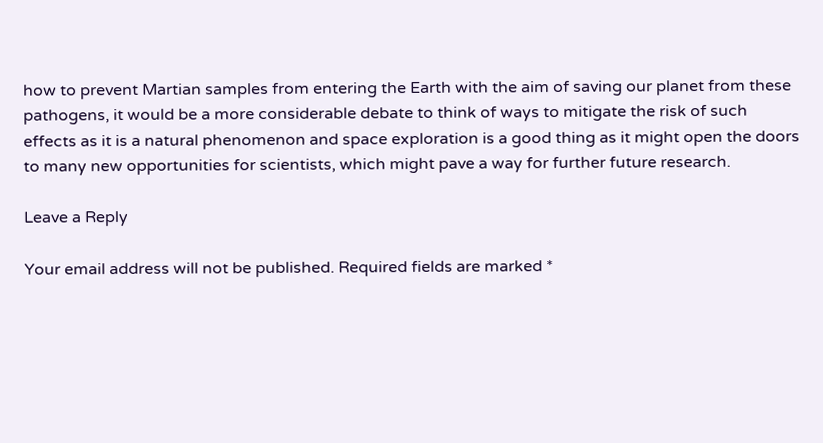how to prevent Martian samples from entering the Earth with the aim of saving our planet from these pathogens, it would be a more considerable debate to think of ways to mitigate the risk of such effects as it is a natural phenomenon and space exploration is a good thing as it might open the doors to many new opportunities for scientists, which might pave a way for further future research.

Leave a Reply

Your email address will not be published. Required fields are marked *